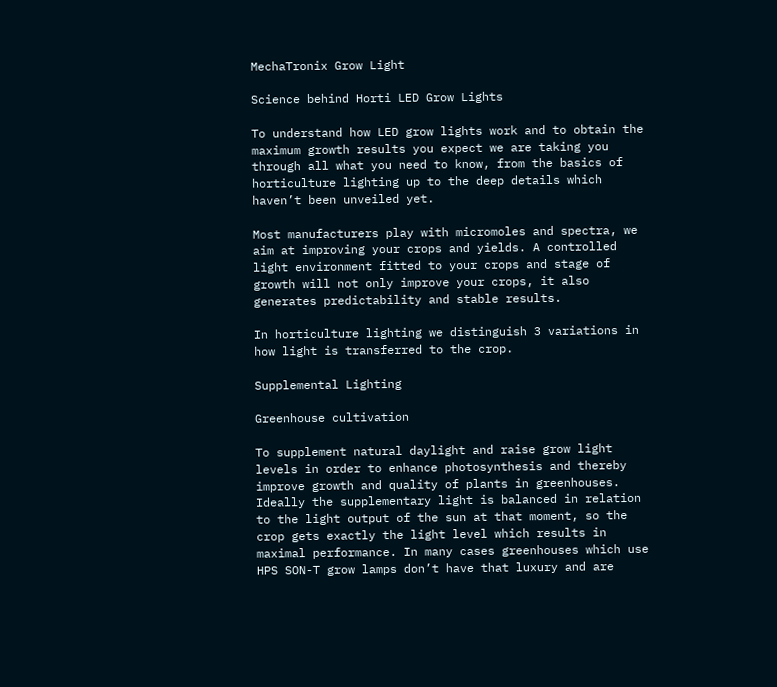MechaTronix Grow Light

Science behind Horti LED Grow Lights

To understand how LED grow lights work and to obtain the maximum growth results you expect we are taking you through all what you need to know, from the basics of horticulture lighting up to the deep details which haven’t been unveiled yet.

Most manufacturers play with micromoles and spectra, we aim at improving your crops and yields. A controlled light environment fitted to your crops and stage of growth will not only improve your crops, it also generates predictability and stable results.

In horticulture lighting we distinguish 3 variations in how light is transferred to the crop.

Supplemental Lighting

Greenhouse cultivation

To supplement natural daylight and raise grow light levels in order to enhance photosynthesis and thereby improve growth and quality of plants in greenhouses. Ideally the supplementary light is balanced in relation to the light output of the sun at that moment, so the crop gets exactly the light level which results in maximal performance. In many cases greenhouses which use HPS SON-T grow lamps don’t have that luxury and are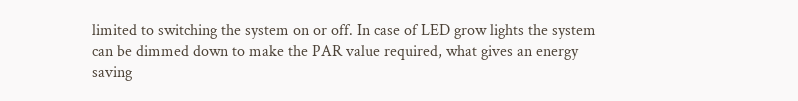limited to switching the system on or off. In case of LED grow lights the system can be dimmed down to make the PAR value required, what gives an energy saving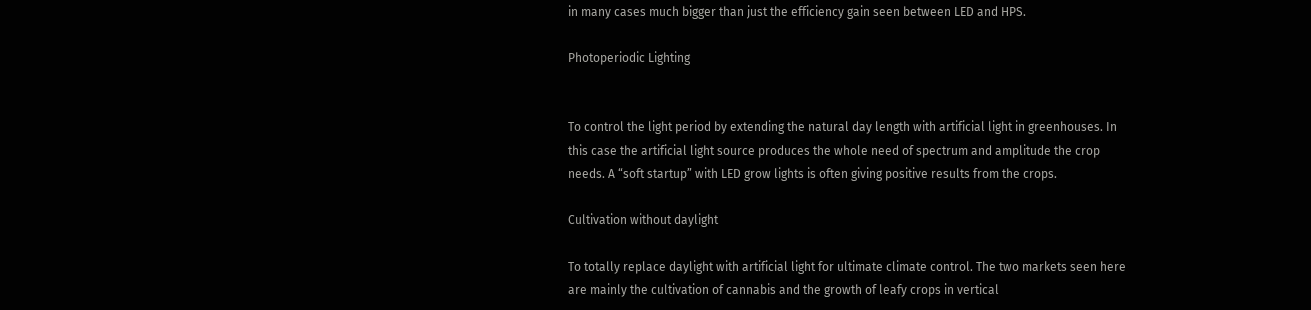in many cases much bigger than just the efficiency gain seen between LED and HPS.

Photoperiodic Lighting


To control the light period by extending the natural day length with artificial light in greenhouses. In this case the artificial light source produces the whole need of spectrum and amplitude the crop needs. A “soft startup” with LED grow lights is often giving positive results from the crops.

Cultivation without daylight

To totally replace daylight with artificial light for ultimate climate control. The two markets seen here are mainly the cultivation of cannabis and the growth of leafy crops in vertical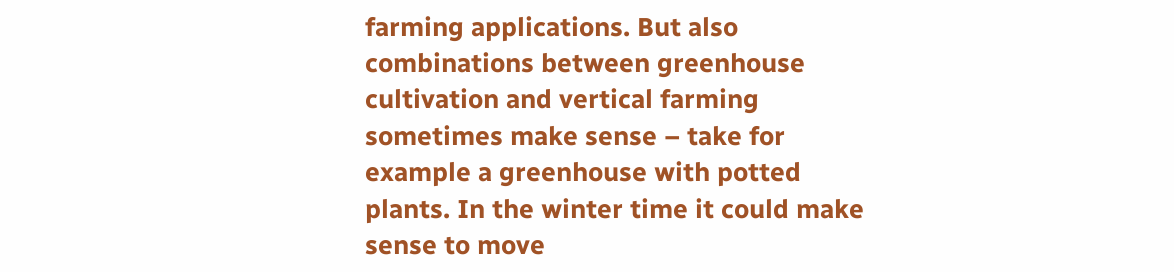farming applications. But also combinations between greenhouse cultivation and vertical farming sometimes make sense – take for example a greenhouse with potted plants. In the winter time it could make sense to move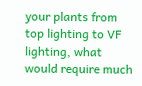your plants from top lighting to VF lighting, what would require much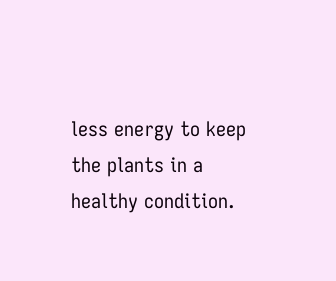less energy to keep the plants in a healthy condition.